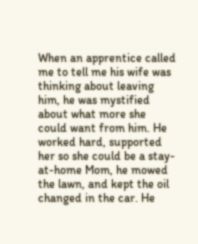When an apprentice called me to tell me his wife was thinking about leaving him, he was mystified about what more she could want from him. He worked hard, supported her so she could be a stay-at-home Mom, he mowed the lawn, and kept the oil changed in the car. He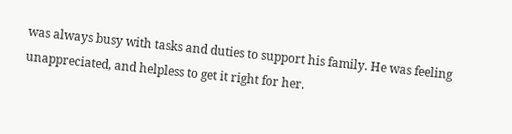was always busy with tasks and duties to support his family. He was feeling unappreciated, and helpless to get it right for her.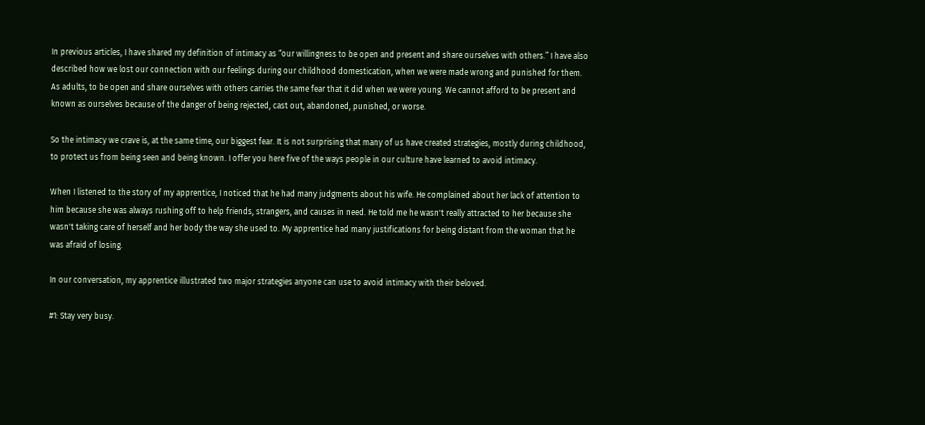In previous articles, I have shared my definition of intimacy as “our willingness to be open and present and share ourselves with others.” I have also described how we lost our connection with our feelings during our childhood domestication, when we were made wrong and punished for them. As adults, to be open and share ourselves with others carries the same fear that it did when we were young. We cannot afford to be present and known as ourselves because of the danger of being rejected, cast out, abandoned, punished, or worse.

So the intimacy we crave is, at the same time, our biggest fear. It is not surprising that many of us have created strategies, mostly during childhood, to protect us from being seen and being known. I offer you here five of the ways people in our culture have learned to avoid intimacy.

When I listened to the story of my apprentice, I noticed that he had many judgments about his wife. He complained about her lack of attention to him because she was always rushing off to help friends, strangers, and causes in need. He told me he wasn't really attracted to her because she wasn't taking care of herself and her body the way she used to. My apprentice had many justifications for being distant from the woman that he was afraid of losing.

In our conversation, my apprentice illustrated two major strategies anyone can use to avoid intimacy with their beloved.

#1: Stay very busy.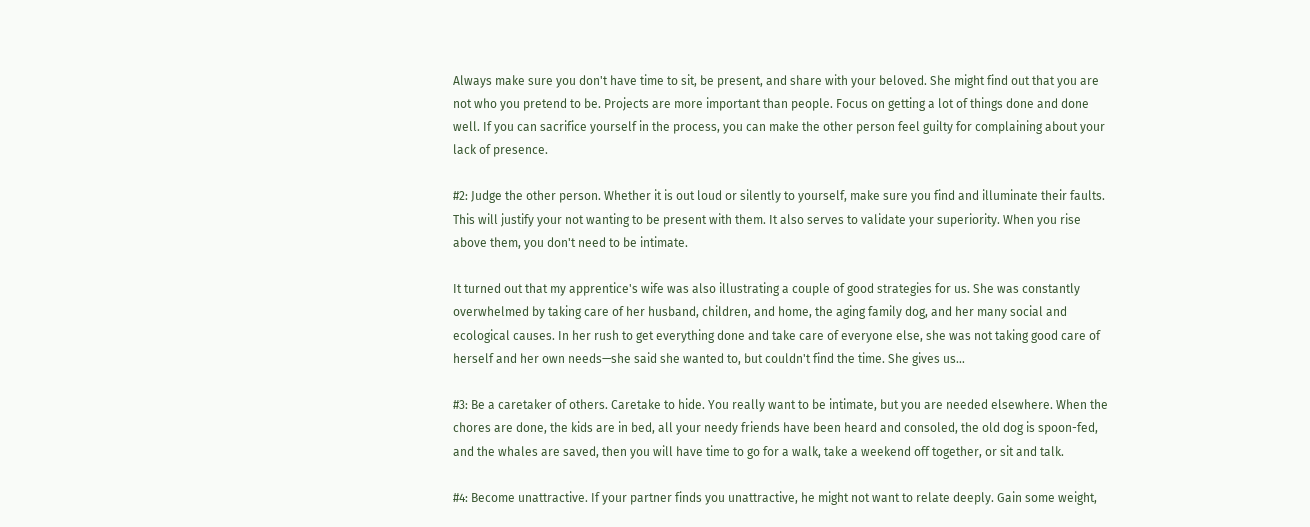Always make sure you don't have time to sit, be present, and share with your beloved. She might find out that you are not who you pretend to be. Projects are more important than people. Focus on getting a lot of things done and done well. If you can sacrifice yourself in the process, you can make the other person feel guilty for complaining about your lack of presence.

#2: Judge the other person. Whether it is out loud or silently to yourself, make sure you find and illuminate their faults. This will justify your not wanting to be present with them. It also serves to validate your superiority. When you rise above them, you don't need to be intimate.

It turned out that my apprentice's wife was also illustrating a couple of good strategies for us. She was constantly overwhelmed by taking care of her husband, children, and home, the aging family dog, and her many social and ecological causes. In her rush to get everything done and take care of everyone else, she was not taking good care of herself and her own needs—she said she wanted to, but couldn't find the time. She gives us…

#3: Be a caretaker of others. Caretake to hide. You really want to be intimate, but you are needed elsewhere. When the chores are done, the kids are in bed, all your needy friends have been heard and consoled, the old dog is spoon-fed, and the whales are saved, then you will have time to go for a walk, take a weekend off together, or sit and talk.

#4: Become unattractive. If your partner finds you unattractive, he might not want to relate deeply. Gain some weight,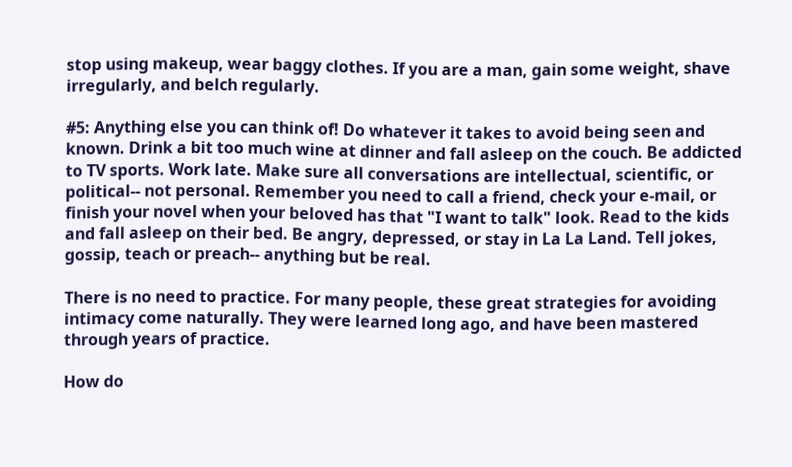stop using makeup, wear baggy clothes. If you are a man, gain some weight, shave irregularly, and belch regularly.

#5: Anything else you can think of! Do whatever it takes to avoid being seen and known. Drink a bit too much wine at dinner and fall asleep on the couch. Be addicted to TV sports. Work late. Make sure all conversations are intellectual, scientific, or political-- not personal. Remember you need to call a friend, check your e-mail, or finish your novel when your beloved has that "I want to talk" look. Read to the kids and fall asleep on their bed. Be angry, depressed, or stay in La La Land. Tell jokes, gossip, teach or preach-- anything but be real.

There is no need to practice. For many people, these great strategies for avoiding intimacy come naturally. They were learned long ago, and have been mastered through years of practice.

How do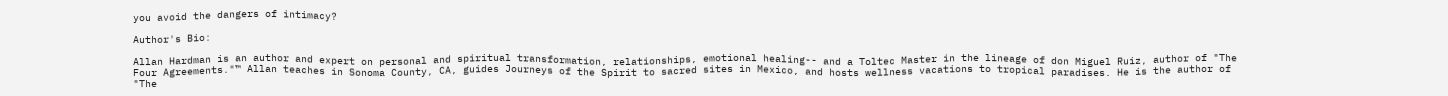you avoid the dangers of intimacy?

Author's Bio:

Allan Hardman is an author and expert on personal and spiritual transformation, relationships, emotional healing-- and a Toltec Master in the lineage of don Miguel Ruiz, author of "The Four Agreements."™ Allan teaches in Sonoma County, CA, guides Journeys of the Spirit to sacred sites in Mexico, and hosts wellness vacations to tropical paradises. He is the author of "The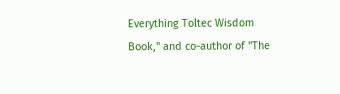Everything Toltec Wisdom Book," and co-author of "The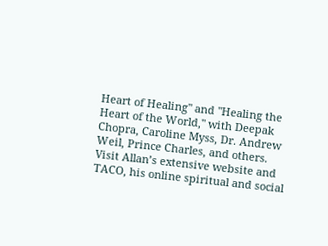Heart of Healing" and "Healing the Heart of the World," with Deepak Chopra, Caroline Myss, Dr. Andrew Weil, Prince Charles, and others. Visit Allan’s extensive website and TACO, his online spiritual and social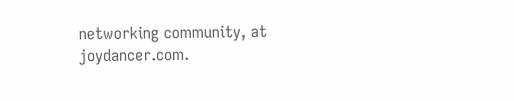networking community, at joydancer.com.